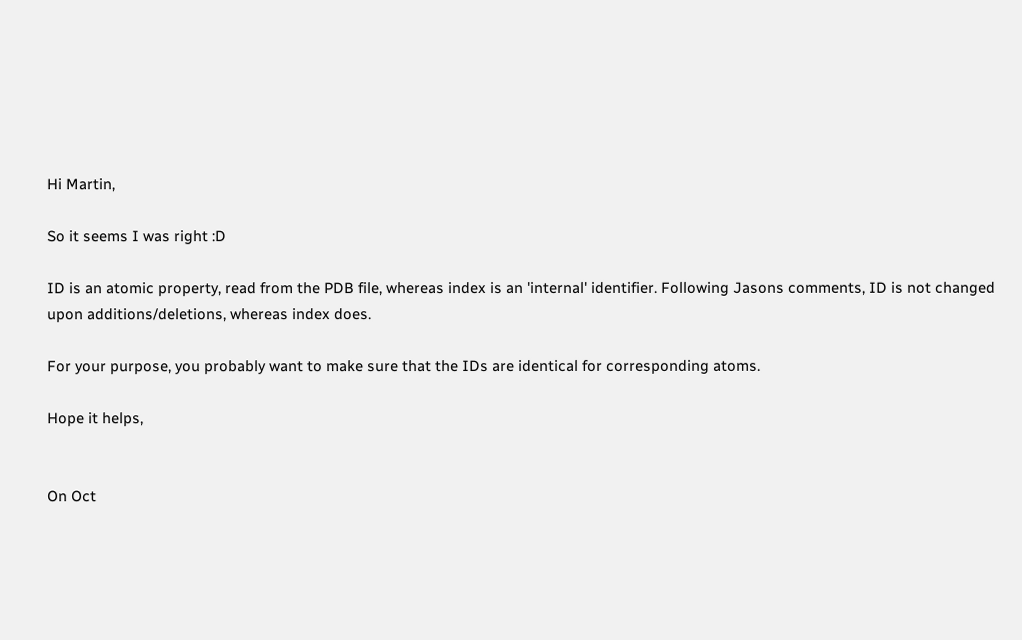Hi Martin,

So it seems I was right :D

ID is an atomic property, read from the PDB file, whereas index is an 'internal' identifier. Following Jasons comments, ID is not changed upon additions/deletions, whereas index does.

For your purpose, you probably want to make sure that the IDs are identical for corresponding atoms.

Hope it helps,


On Oct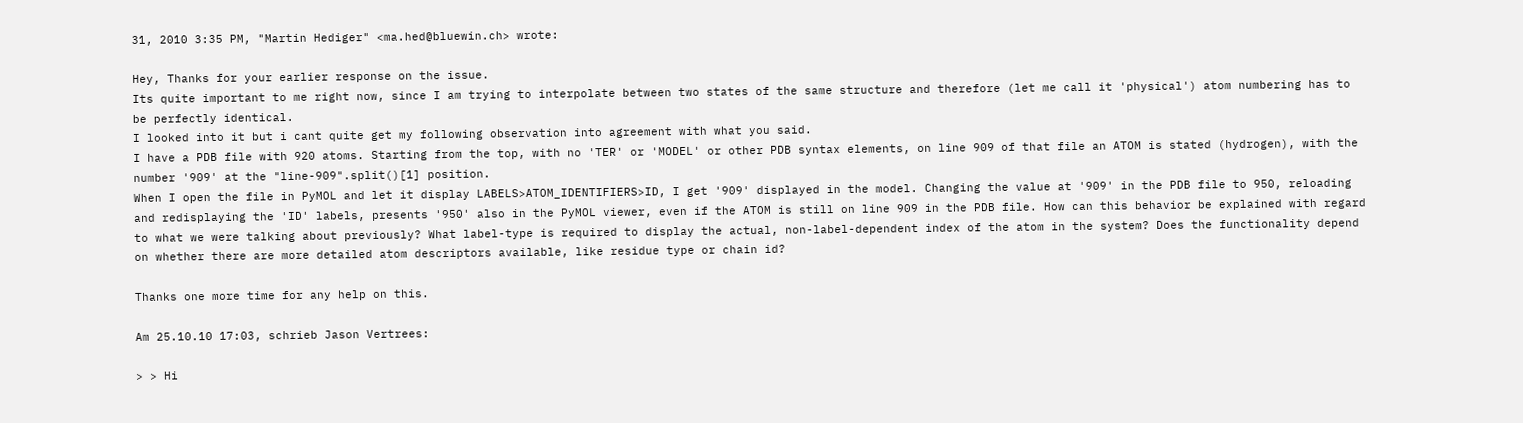31, 2010 3:35 PM, "Martin Hediger" <ma.hed@bluewin.ch> wrote:

Hey, Thanks for your earlier response on the issue.
Its quite important to me right now, since I am trying to interpolate between two states of the same structure and therefore (let me call it 'physical') atom numbering has to be perfectly identical.
I looked into it but i cant quite get my following observation into agreement with what you said.
I have a PDB file with 920 atoms. Starting from the top, with no 'TER' or 'MODEL' or other PDB syntax elements, on line 909 of that file an ATOM is stated (hydrogen), with the number '909' at the "line-909".split()[1] position.
When I open the file in PyMOL and let it display LABELS>ATOM_IDENTIFIERS>ID, I get '909' displayed in the model. Changing the value at '909' in the PDB file to 950, reloading and redisplaying the 'ID' labels, presents '950' also in the PyMOL viewer, even if the ATOM is still on line 909 in the PDB file. How can this behavior be explained with regard to what we were talking about previously? What label-type is required to display the actual, non-label-dependent index of the atom in the system? Does the functionality depend on whether there are more detailed atom descriptors available, like residue type or chain id?

Thanks one more time for any help on this.

Am 25.10.10 17:03, schrieb Jason Vertrees:

> > Hi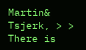Martin&  Tsjerk, > > There is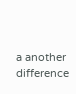a another difference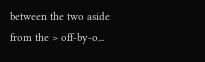between the two aside from the > off-by-o...